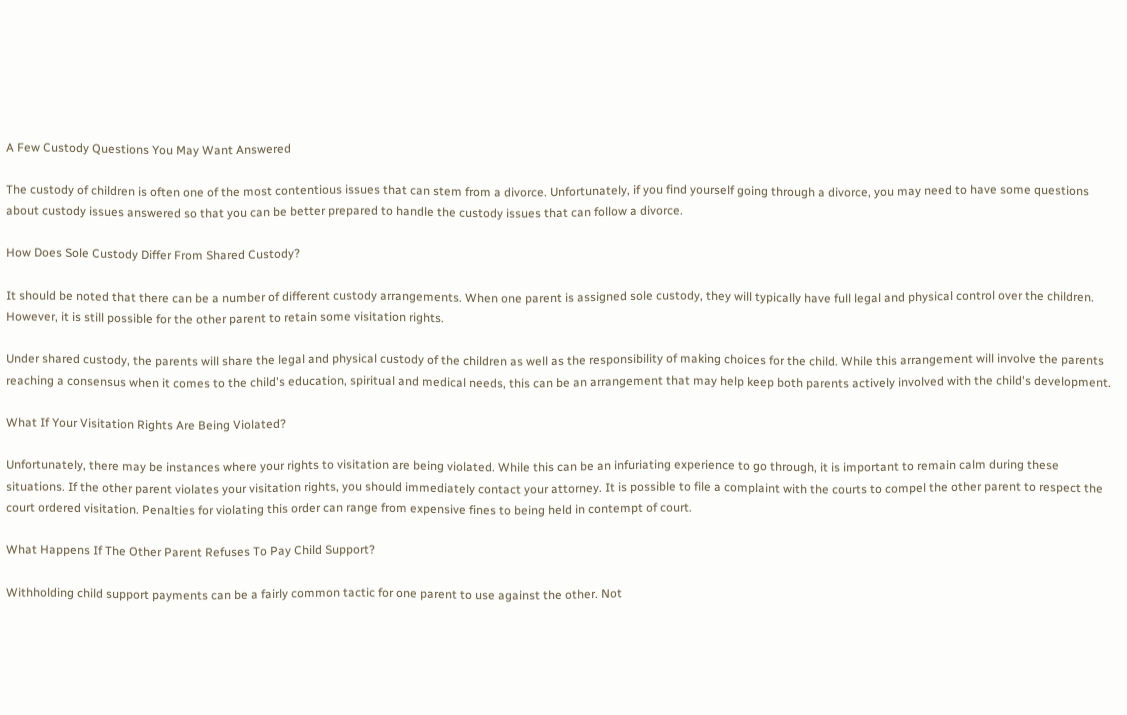A Few Custody Questions You May Want Answered

The custody of children is often one of the most contentious issues that can stem from a divorce. Unfortunately, if you find yourself going through a divorce, you may need to have some questions about custody issues answered so that you can be better prepared to handle the custody issues that can follow a divorce.

How Does Sole Custody Differ From Shared Custody?

It should be noted that there can be a number of different custody arrangements. When one parent is assigned sole custody, they will typically have full legal and physical control over the children. However, it is still possible for the other parent to retain some visitation rights.

Under shared custody, the parents will share the legal and physical custody of the children as well as the responsibility of making choices for the child. While this arrangement will involve the parents reaching a consensus when it comes to the child's education, spiritual and medical needs, this can be an arrangement that may help keep both parents actively involved with the child's development.

What If Your Visitation Rights Are Being Violated?

Unfortunately, there may be instances where your rights to visitation are being violated. While this can be an infuriating experience to go through, it is important to remain calm during these situations. If the other parent violates your visitation rights, you should immediately contact your attorney. It is possible to file a complaint with the courts to compel the other parent to respect the court ordered visitation. Penalties for violating this order can range from expensive fines to being held in contempt of court.

What Happens If The Other Parent Refuses To Pay Child Support?

Withholding child support payments can be a fairly common tactic for one parent to use against the other. Not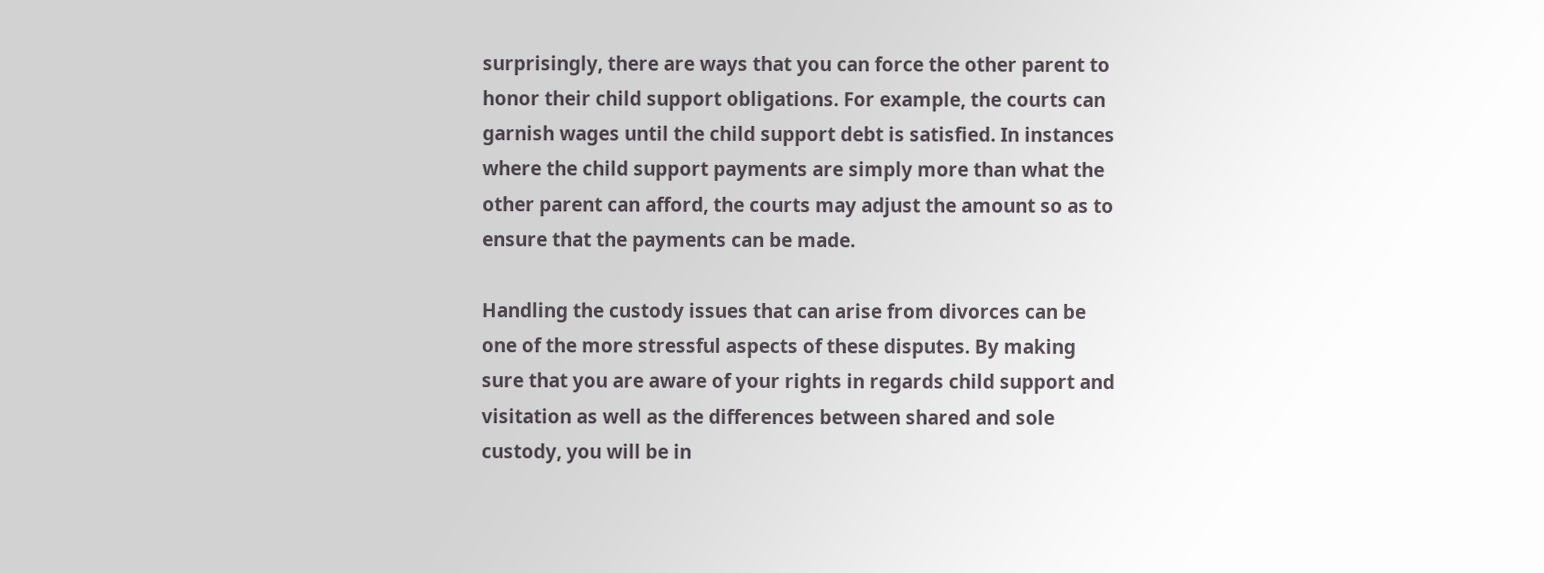surprisingly, there are ways that you can force the other parent to honor their child support obligations. For example, the courts can garnish wages until the child support debt is satisfied. In instances where the child support payments are simply more than what the other parent can afford, the courts may adjust the amount so as to ensure that the payments can be made.

Handling the custody issues that can arise from divorces can be one of the more stressful aspects of these disputes. By making sure that you are aware of your rights in regards child support and visitation as well as the differences between shared and sole custody, you will be in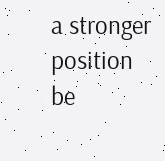a stronger position be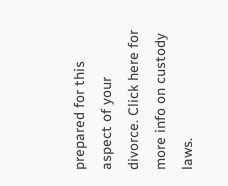prepared for this aspect of your divorce. Click here for more info on custody laws.